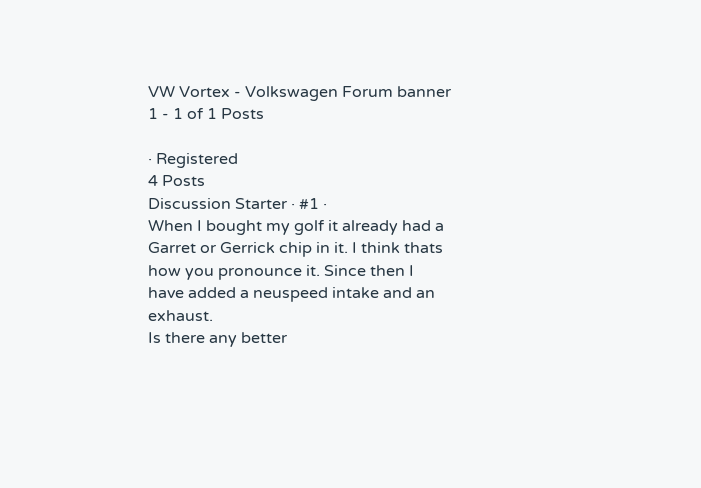VW Vortex - Volkswagen Forum banner
1 - 1 of 1 Posts

· Registered
4 Posts
Discussion Starter · #1 ·
When I bought my golf it already had a Garret or Gerrick chip in it. I think thats how you pronounce it. Since then I have added a neuspeed intake and an exhaust.
Is there any better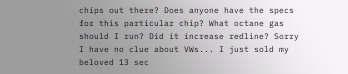chips out there? Does anyone have the specs for this particular chip? What octane gas should I run? Did it increase redline? Sorry I have no clue about VWs... I just sold my beloved 13 sec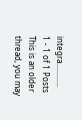integra............
1 - 1 of 1 Posts
This is an older thread, you may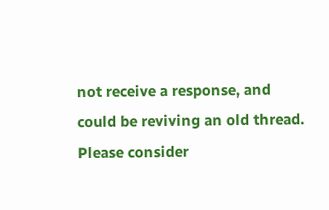not receive a response, and could be reviving an old thread. Please consider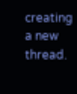creating a new thread.